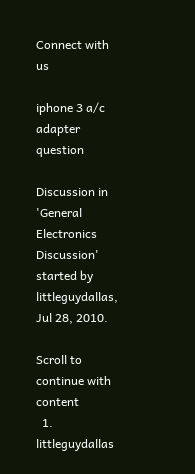Connect with us

iphone 3 a/c adapter question

Discussion in 'General Electronics Discussion' started by littleguydallas, Jul 28, 2010.

Scroll to continue with content
  1. littleguydallas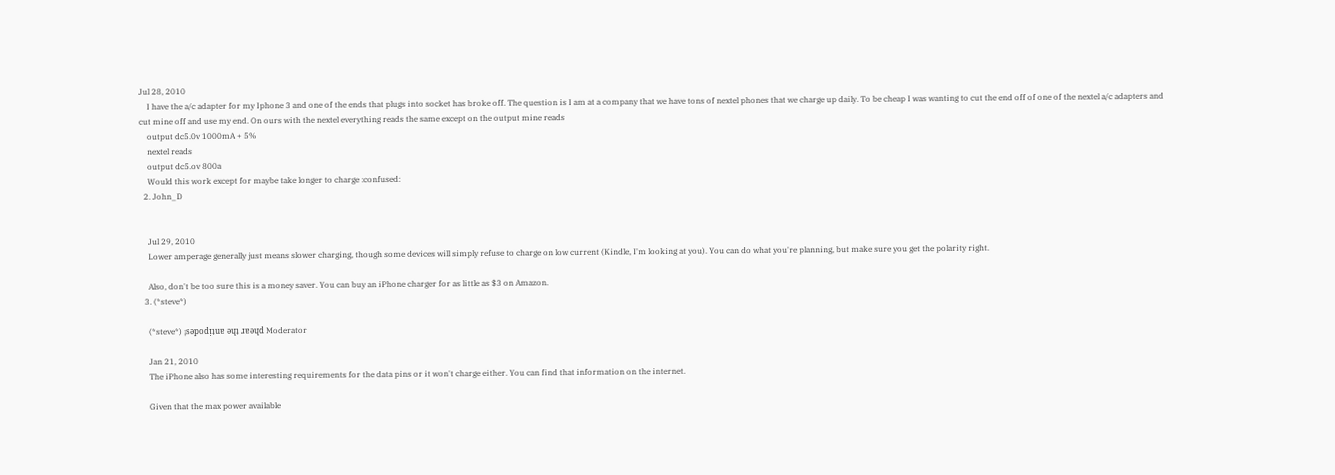Jul 28, 2010
    I have the a/c adapter for my Iphone 3 and one of the ends that plugs into socket has broke off. The question is I am at a company that we have tons of nextel phones that we charge up daily. To be cheap I was wanting to cut the end off of one of the nextel a/c adapters and cut mine off and use my end. On ours with the nextel everything reads the same except on the output mine reads
    output dc5.0v 1000mA + 5%
    nextel reads
    output dc5.ov 800a
    Would this work except for maybe take longer to charge :confused:
  2. John_D


    Jul 29, 2010
    Lower amperage generally just means slower charging, though some devices will simply refuse to charge on low current (Kindle, I'm looking at you). You can do what you're planning, but make sure you get the polarity right.

    Also, don't be too sure this is a money saver. You can buy an iPhone charger for as little as $3 on Amazon.
  3. (*steve*)

    (*steve*) ¡sǝpodᴉʇuɐ ǝɥʇ ɹɐǝɥd Moderator

    Jan 21, 2010
    The iPhone also has some interesting requirements for the data pins or it won't charge either. You can find that information on the internet.

    Given that the max power available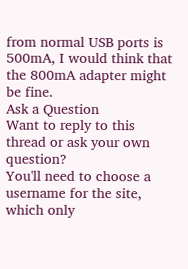from normal USB ports is 500mA, I would think that the 800mA adapter might be fine.
Ask a Question
Want to reply to this thread or ask your own question?
You'll need to choose a username for the site, which only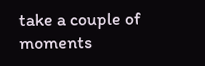take a couple of moments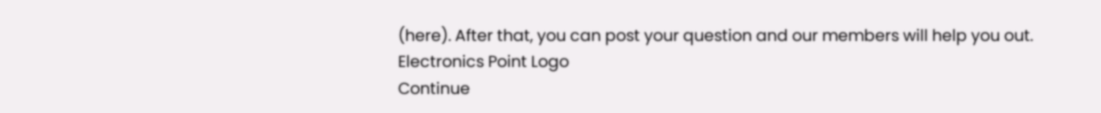(here). After that, you can post your question and our members will help you out.
Electronics Point Logo
Continue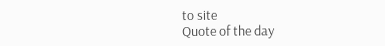to site
Quote of the day